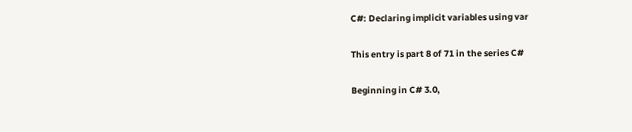C#: Declaring implicit variables using var

This entry is part 8 of 71 in the series C#

Beginning in C# 3.0,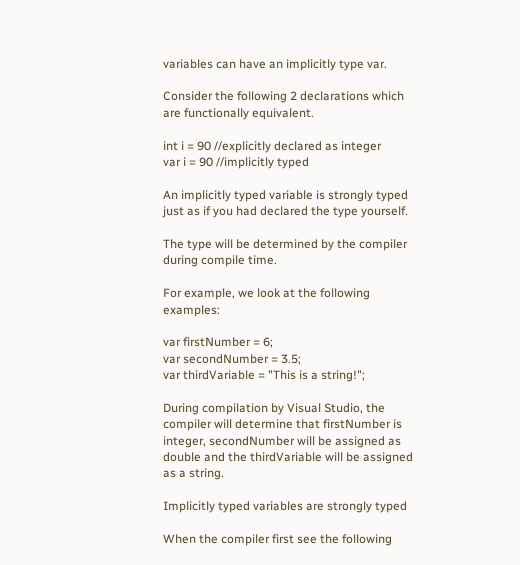variables can have an implicitly type var.

Consider the following 2 declarations which are functionally equivalent.

int i = 90 //explicitly declared as integer
var i = 90 //implicitly typed

An implicitly typed variable is strongly typed just as if you had declared the type yourself.

The type will be determined by the compiler during compile time.

For example, we look at the following examples:

var firstNumber = 6;
var secondNumber = 3.5;
var thirdVariable = "This is a string!";

During compilation by Visual Studio, the compiler will determine that firstNumber is integer, secondNumber will be assigned as double and the thirdVariable will be assigned as a string.

Implicitly typed variables are strongly typed

When the compiler first see the following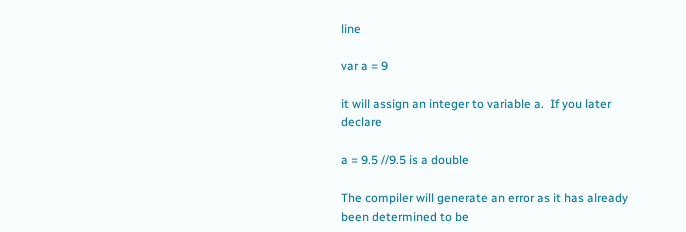line

var a = 9

it will assign an integer to variable a.  If you later declare

a = 9.5 //9.5 is a double

The compiler will generate an error as it has already been determined to be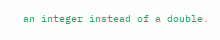an integer instead of a double.